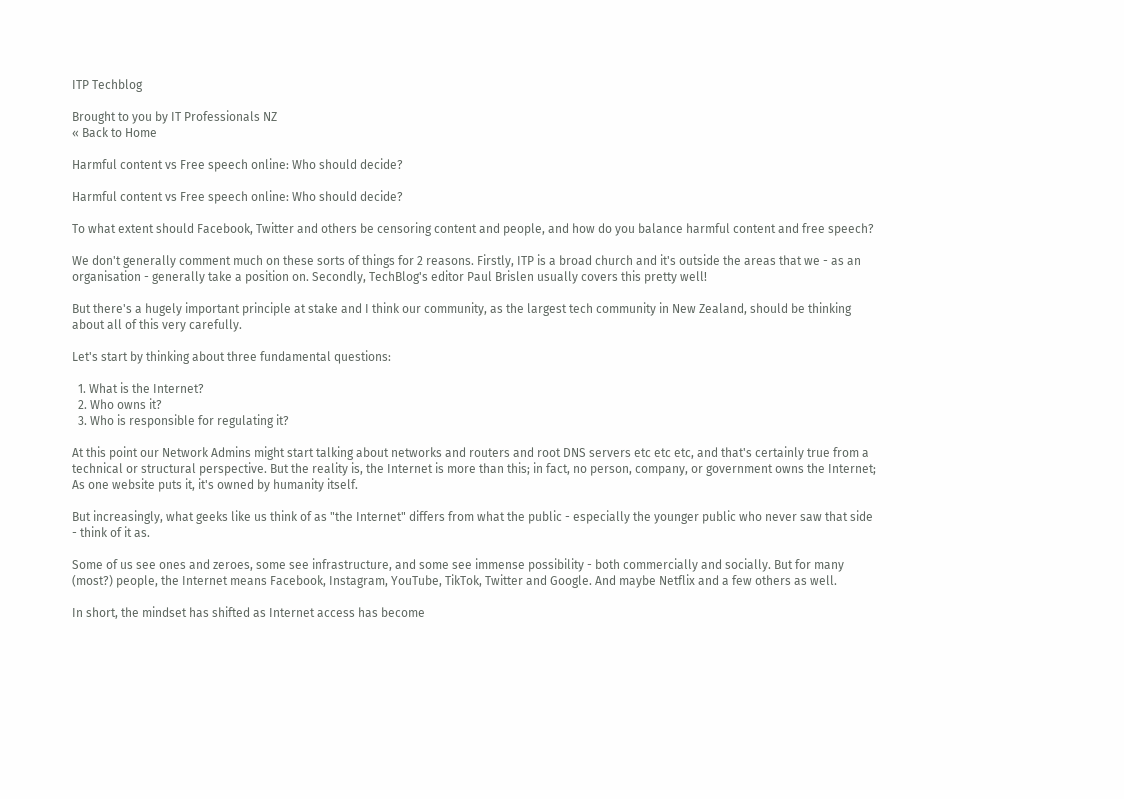ITP Techblog

Brought to you by IT Professionals NZ
« Back to Home

Harmful content vs Free speech online: Who should decide?

Harmful content vs Free speech online: Who should decide?

To what extent should Facebook, Twitter and others be censoring content and people, and how do you balance harmful content and free speech?

We don't generally comment much on these sorts of things for 2 reasons. Firstly, ITP is a broad church and it's outside the areas that we - as an organisation - generally take a position on. Secondly, TechBlog's editor Paul Brislen usually covers this pretty well!

But there's a hugely important principle at stake and I think our community, as the largest tech community in New Zealand, should be thinking about all of this very carefully.

Let's start by thinking about three fundamental questions:

  1. What is the Internet?
  2. Who owns it?
  3. Who is responsible for regulating it?

At this point our Network Admins might start talking about networks and routers and root DNS servers etc etc etc, and that's certainly true from a technical or structural perspective. But the reality is, the Internet is more than this; in fact, no person, company, or government owns the Internet; As one website puts it, it's owned by humanity itself.

But increasingly, what geeks like us think of as "the Internet" differs from what the public - especially the younger public who never saw that side - think of it as.

Some of us see ones and zeroes, some see infrastructure, and some see immense possibility - both commercially and socially. But for many (most?) people, the Internet means Facebook, Instagram, YouTube, TikTok, Twitter and Google. And maybe Netflix and a few others as well.

In short, the mindset has shifted as Internet access has become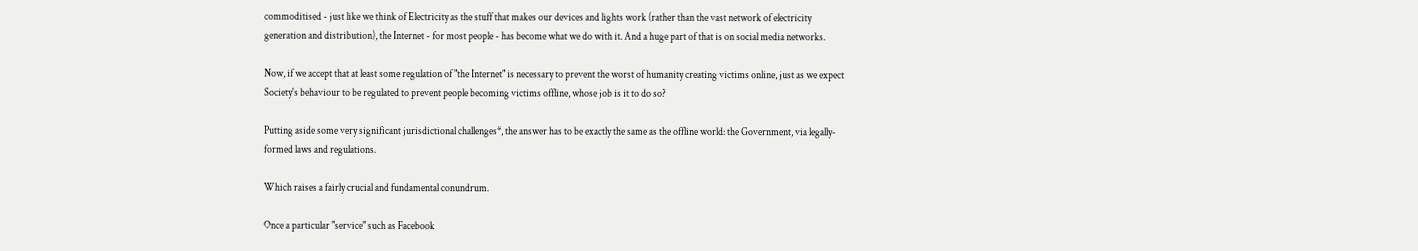commoditised - just like we think of Electricity as the stuff that makes our devices and lights work (rather than the vast network of electricity generation and distribution), the Internet - for most people - has become what we do with it. And a huge part of that is on social media networks.

Now, if we accept that at least some regulation of "the Internet" is necessary to prevent the worst of humanity creating victims online, just as we expect Society's behaviour to be regulated to prevent people becoming victims offline, whose job is it to do so?

Putting aside some very significant jurisdictional challenges*, the answer has to be exactly the same as the offline world: the Government, via legally-formed laws and regulations.

Which raises a fairly crucial and fundamental conundrum.

Once a particular "service" such as Facebook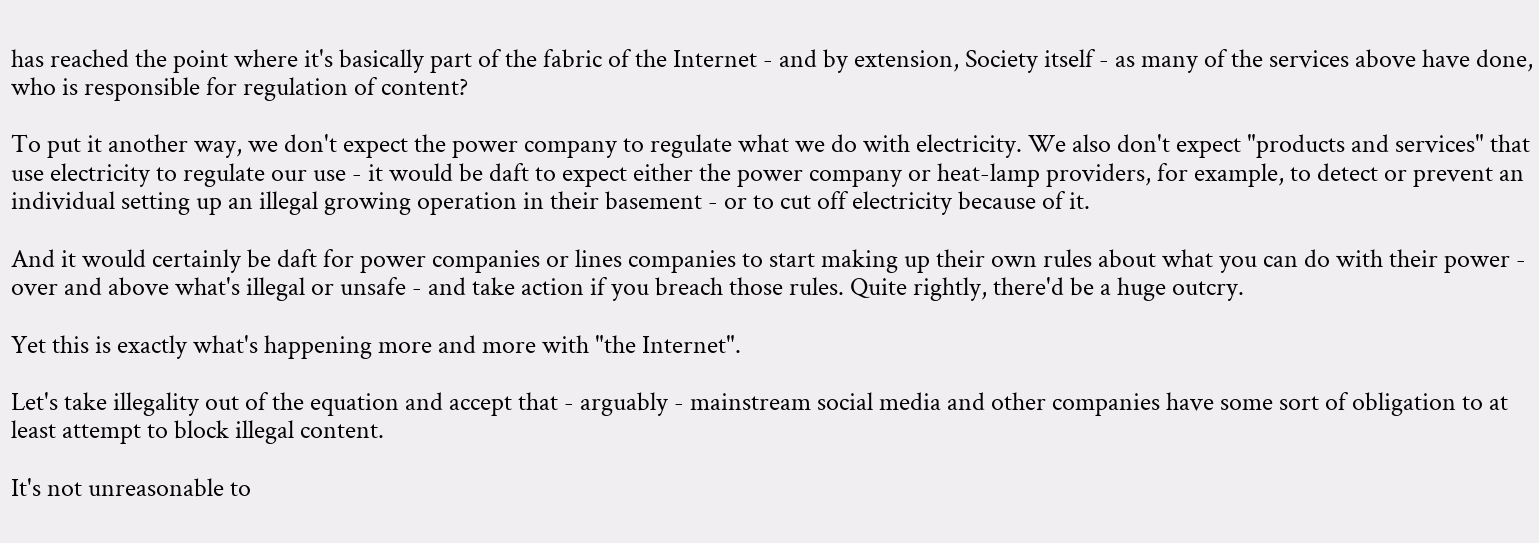has reached the point where it's basically part of the fabric of the Internet - and by extension, Society itself - as many of the services above have done, who is responsible for regulation of content?

To put it another way, we don't expect the power company to regulate what we do with electricity. We also don't expect "products and services" that use electricity to regulate our use - it would be daft to expect either the power company or heat-lamp providers, for example, to detect or prevent an individual setting up an illegal growing operation in their basement - or to cut off electricity because of it.

And it would certainly be daft for power companies or lines companies to start making up their own rules about what you can do with their power - over and above what's illegal or unsafe - and take action if you breach those rules. Quite rightly, there'd be a huge outcry.

Yet this is exactly what's happening more and more with "the Internet".

Let's take illegality out of the equation and accept that - arguably - mainstream social media and other companies have some sort of obligation to at least attempt to block illegal content.

It's not unreasonable to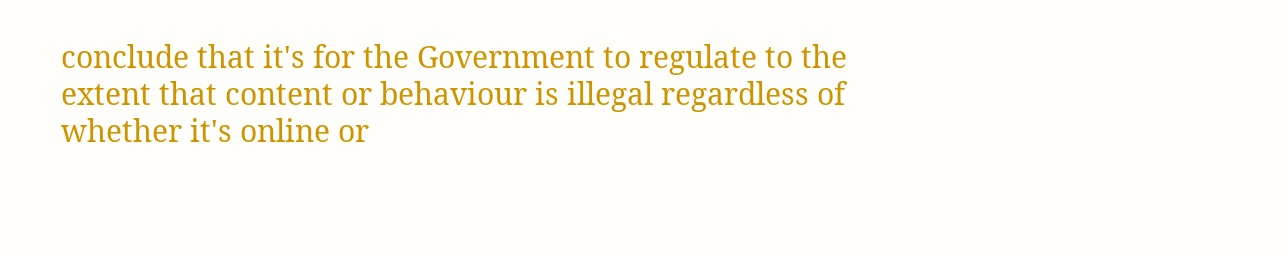conclude that it's for the Government to regulate to the extent that content or behaviour is illegal regardless of whether it's online or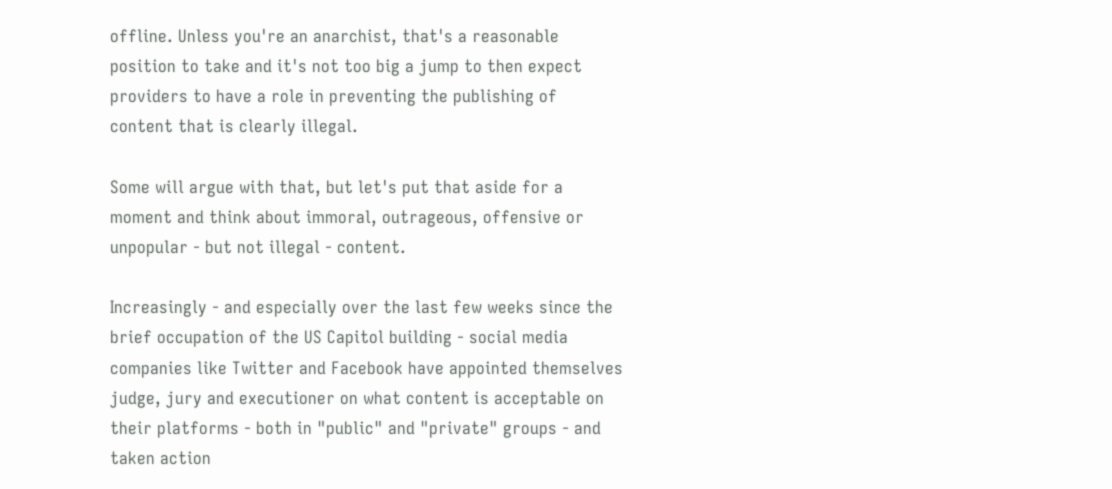offline. Unless you're an anarchist, that's a reasonable position to take and it's not too big a jump to then expect providers to have a role in preventing the publishing of content that is clearly illegal.

Some will argue with that, but let's put that aside for a moment and think about immoral, outrageous, offensive or unpopular - but not illegal - content.

Increasingly - and especially over the last few weeks since the brief occupation of the US Capitol building - social media companies like Twitter and Facebook have appointed themselves judge, jury and executioner on what content is acceptable on their platforms - both in "public" and "private" groups - and taken action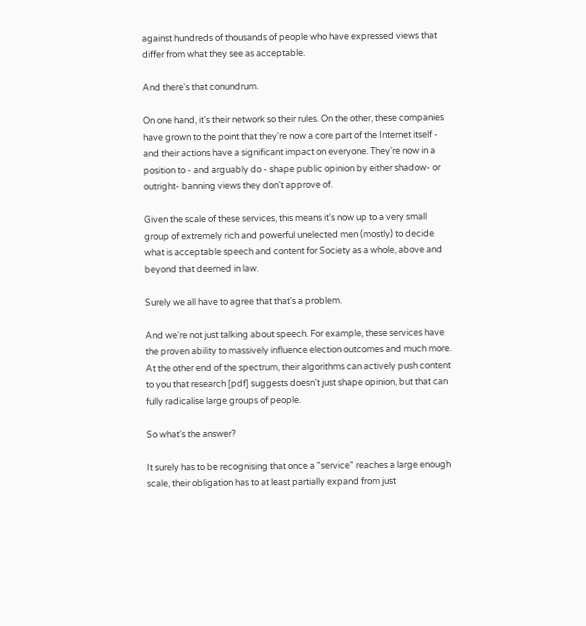against hundreds of thousands of people who have expressed views that differ from what they see as acceptable.

And there's that conundrum.

On one hand, it's their network so their rules. On the other, these companies have grown to the point that they're now a core part of the Internet itself - and their actions have a significant impact on everyone. They're now in a position to - and arguably do - shape public opinion by either shadow- or outright- banning views they don't approve of.

Given the scale of these services, this means it's now up to a very small group of extremely rich and powerful unelected men (mostly) to decide what is acceptable speech and content for Society as a whole, above and beyond that deemed in law.

Surely we all have to agree that that's a problem.

And we're not just talking about speech. For example, these services have the proven ability to massively influence election outcomes and much more. At the other end of the spectrum, their algorithms can actively push content to you that research [pdf] suggests doesn't just shape opinion, but that can fully radicalise large groups of people.

So what's the answer?

It surely has to be recognising that once a "service" reaches a large enough scale, their obligation has to at least partially expand from just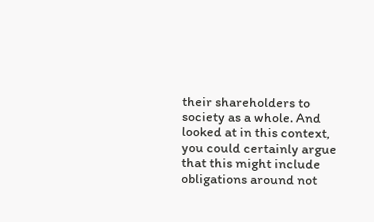their shareholders to society as a whole. And looked at in this context, you could certainly argue that this might include obligations around not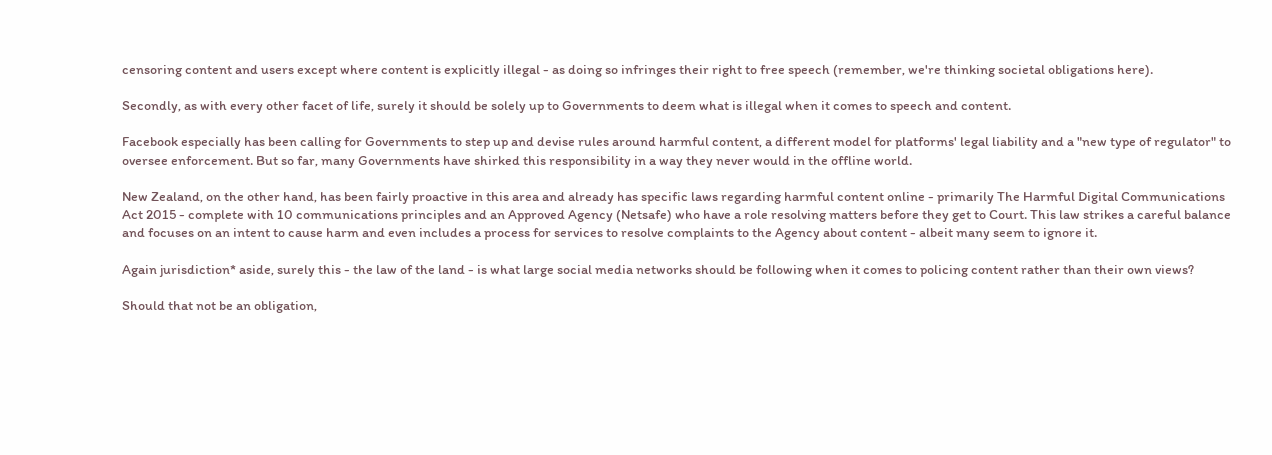censoring content and users except where content is explicitly illegal - as doing so infringes their right to free speech (remember, we're thinking societal obligations here).

Secondly, as with every other facet of life, surely it should be solely up to Governments to deem what is illegal when it comes to speech and content.

Facebook especially has been calling for Governments to step up and devise rules around harmful content, a different model for platforms' legal liability and a "new type of regulator" to oversee enforcement. But so far, many Governments have shirked this responsibility in a way they never would in the offline world.

New Zealand, on the other hand, has been fairly proactive in this area and already has specific laws regarding harmful content online - primarily The Harmful Digital Communications Act 2015 - complete with 10 communications principles and an Approved Agency (Netsafe) who have a role resolving matters before they get to Court. This law strikes a careful balance and focuses on an intent to cause harm and even includes a process for services to resolve complaints to the Agency about content - albeit many seem to ignore it.

Again jurisdiction* aside, surely this - the law of the land - is what large social media networks should be following when it comes to policing content rather than their own views?

Should that not be an obligation,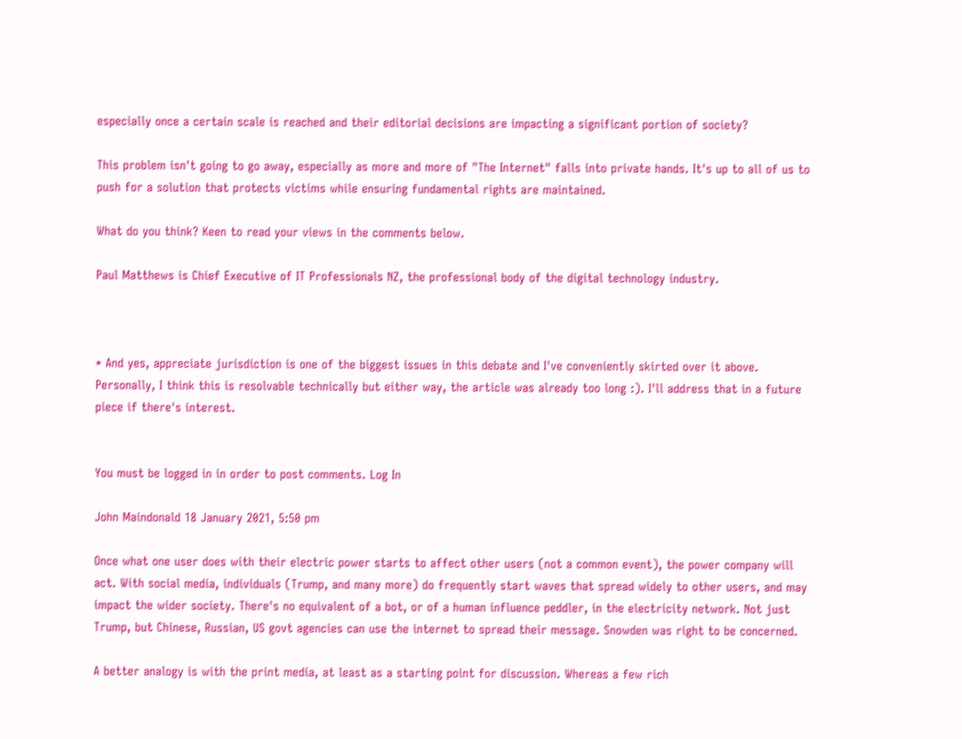especially once a certain scale is reached and their editorial decisions are impacting a significant portion of society?

This problem isn't going to go away, especially as more and more of "The Internet" falls into private hands. It's up to all of us to push for a solution that protects victims while ensuring fundamental rights are maintained.

What do you think? Keen to read your views in the comments below.

Paul Matthews is Chief Executive of IT Professionals NZ, the professional body of the digital technology industry.



* And yes, appreciate jurisdiction is one of the biggest issues in this debate and I've conveniently skirted over it above. Personally, I think this is resolvable technically but either way, the article was already too long :). I'll address that in a future piece if there's interest.


You must be logged in in order to post comments. Log In

John Maindonald 18 January 2021, 5:50 pm

Once what one user does with their electric power starts to affect other users (not a common event), the power company will act. With social media, individuals (Trump, and many more) do frequently start waves that spread widely to other users, and may impact the wider society. There's no equivalent of a bot, or of a human influence peddler, in the electricity network. Not just Trump, but Chinese, Russian, US govt agencies can use the internet to spread their message. Snowden was right to be concerned.

A better analogy is with the print media, at least as a starting point for discussion. Whereas a few rich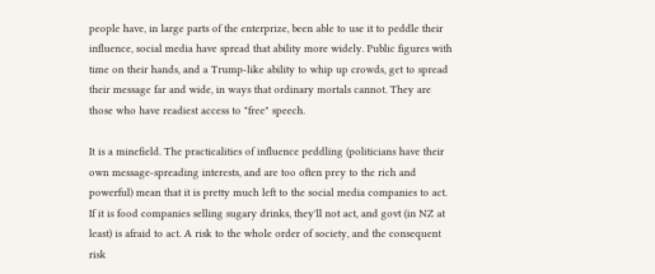people have, in large parts of the enterprize, been able to use it to peddle their influence, social media have spread that ability more widely. Public figures with time on their hands, and a Trump-like ability to whip up crowds, get to spread their message far and wide, in ways that ordinary mortals cannot. They are those who have readiest access to "free" speech.

It is a minefield. The practicalities of influence peddling (politicians have their own message-spreading interests, and are too often prey to the rich and powerful) mean that it is pretty much left to the social media companies to act. If it is food companies selling sugary drinks, they'll not act, and govt (in NZ at least) is afraid to act. A risk to the whole order of society, and the consequent risk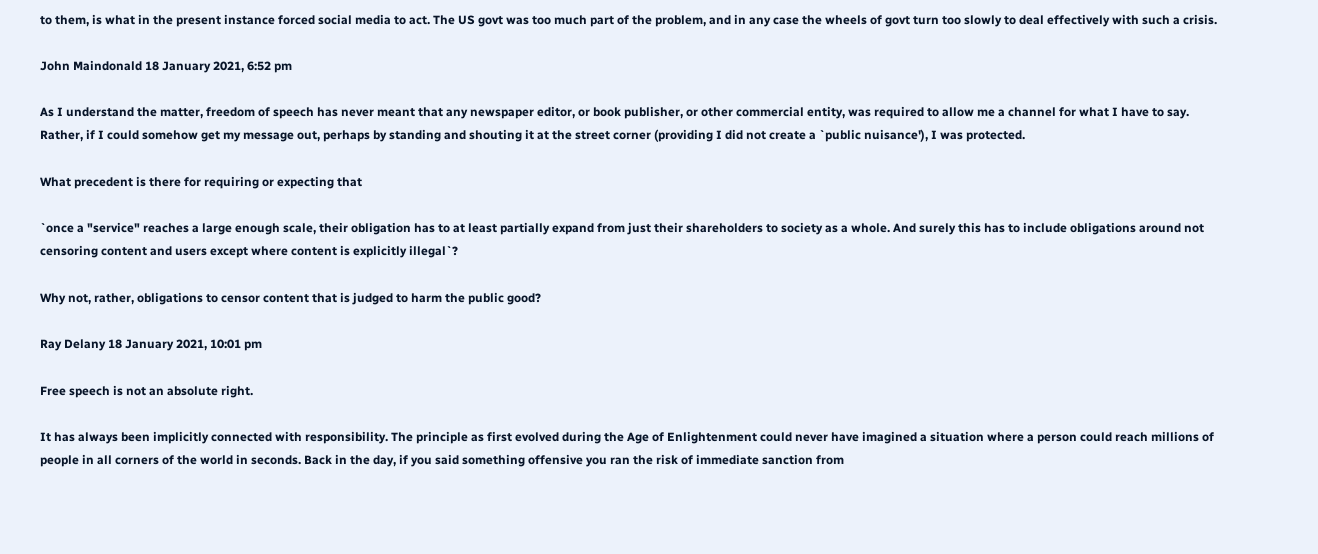to them, is what in the present instance forced social media to act. The US govt was too much part of the problem, and in any case the wheels of govt turn too slowly to deal effectively with such a crisis.

John Maindonald 18 January 2021, 6:52 pm

As I understand the matter, freedom of speech has never meant that any newspaper editor, or book publisher, or other commercial entity, was required to allow me a channel for what I have to say. Rather, if I could somehow get my message out, perhaps by standing and shouting it at the street corner (providing I did not create a `public nuisance'), I was protected.

What precedent is there for requiring or expecting that

`once a "service" reaches a large enough scale, their obligation has to at least partially expand from just their shareholders to society as a whole. And surely this has to include obligations around not censoring content and users except where content is explicitly illegal`?

Why not, rather, obligations to censor content that is judged to harm the public good?

Ray Delany 18 January 2021, 10:01 pm

Free speech is not an absolute right.

It has always been implicitly connected with responsibility. The principle as first evolved during the Age of Enlightenment could never have imagined a situation where a person could reach millions of people in all corners of the world in seconds. Back in the day, if you said something offensive you ran the risk of immediate sanction from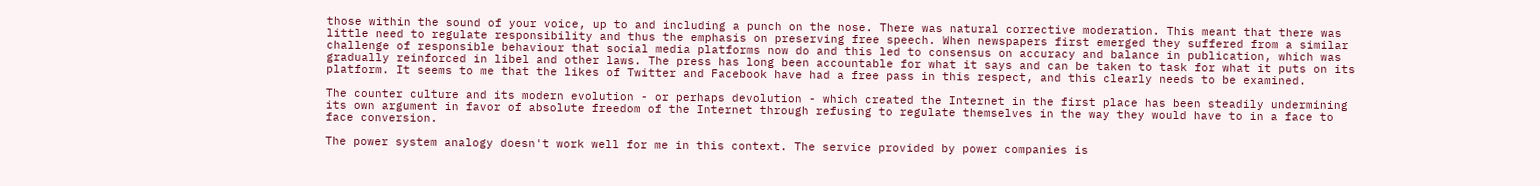those within the sound of your voice, up to and including a punch on the nose. There was natural corrective moderation. This meant that there was little need to regulate responsibility and thus the emphasis on preserving free speech. When newspapers first emerged they suffered from a similar challenge of responsible behaviour that social media platforms now do and this led to consensus on accuracy and balance in publication, which was gradually reinforced in libel and other laws. The press has long been accountable for what it says and can be taken to task for what it puts on its platform. It seems to me that the likes of Twitter and Facebook have had a free pass in this respect, and this clearly needs to be examined.

The counter culture and its modern evolution - or perhaps devolution - which created the Internet in the first place has been steadily undermining its own argument in favor of absolute freedom of the Internet through refusing to regulate themselves in the way they would have to in a face to face conversion.

The power system analogy doesn't work well for me in this context. The service provided by power companies is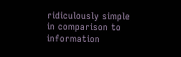ridiculously simple in comparison to information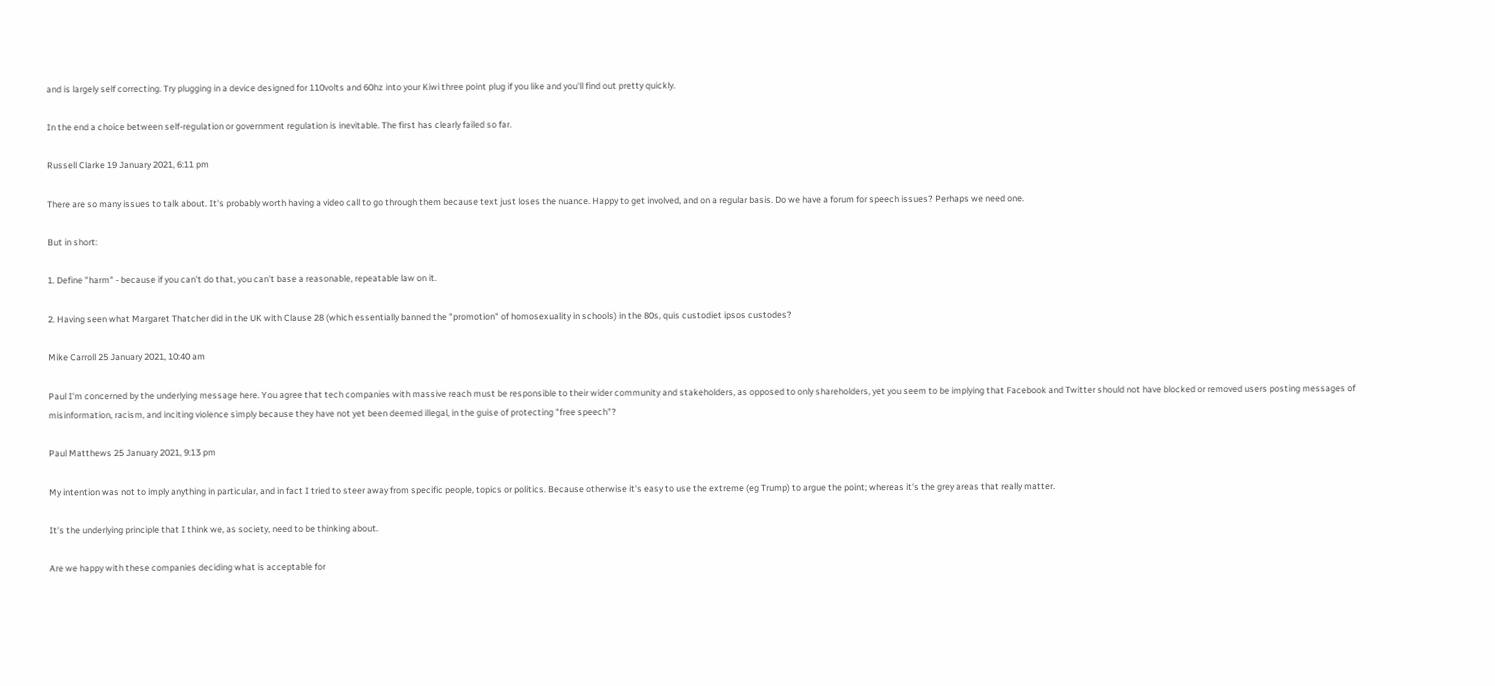and is largely self correcting. Try plugging in a device designed for 110volts and 60hz into your Kiwi three point plug if you like and you'll find out pretty quickly.

In the end a choice between self-regulation or government regulation is inevitable. The first has clearly failed so far.

Russell Clarke 19 January 2021, 6:11 pm

There are so many issues to talk about. It's probably worth having a video call to go through them because text just loses the nuance. Happy to get involved, and on a regular basis. Do we have a forum for speech issues? Perhaps we need one.

But in short:

1. Define "harm" - because if you can't do that, you can't base a reasonable, repeatable law on it.

2. Having seen what Margaret Thatcher did in the UK with Clause 28 (which essentially banned the "promotion" of homosexuality in schools) in the 80s, quis custodiet ipsos custodes?

Mike Carroll 25 January 2021, 10:40 am

Paul I'm concerned by the underlying message here. You agree that tech companies with massive reach must be responsible to their wider community and stakeholders, as opposed to only shareholders, yet you seem to be implying that Facebook and Twitter should not have blocked or removed users posting messages of misinformation, racism, and inciting violence simply because they have not yet been deemed illegal, in the guise of protecting "free speech"?

Paul Matthews 25 January 2021, 9:13 pm

My intention was not to imply anything in particular, and in fact I tried to steer away from specific people, topics or politics. Because otherwise it's easy to use the extreme (eg Trump) to argue the point; whereas it's the grey areas that really matter.

It's the underlying principle that I think we, as society, need to be thinking about.

Are we happy with these companies deciding what is acceptable for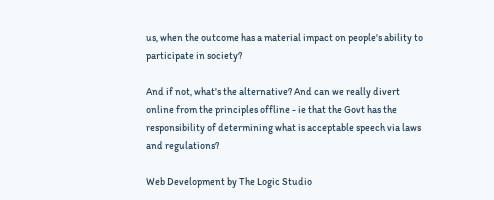us, when the outcome has a material impact on people's ability to participate in society?

And if not, what's the alternative? And can we really divert online from the principles offline - ie that the Govt has the responsibility of determining what is acceptable speech via laws and regulations?

Web Development by The Logic Studio